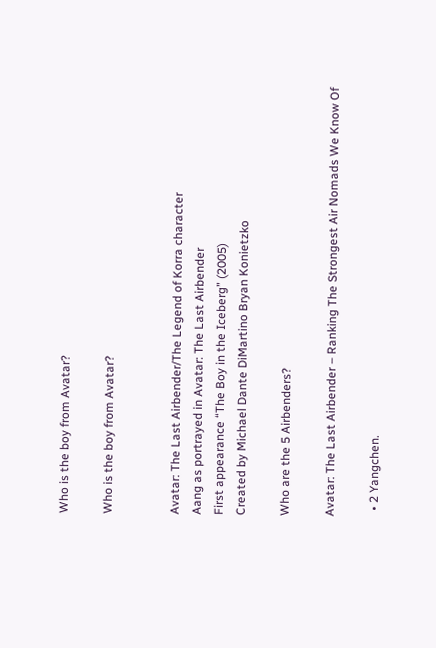Who is the boy from Avatar?

Who is the boy from Avatar?


Avatar: The Last Airbender/The Legend of Korra character
Aang as portrayed in Avatar: The Last Airbender
First appearance “The Boy in the Iceberg” (2005)
Created by Michael Dante DiMartino Bryan Konietzko

Who are the 5 Airbenders?

Avatar: The Last Airbender – Ranking The Strongest Air Nomads We Know Of

  • 2 Yangchen.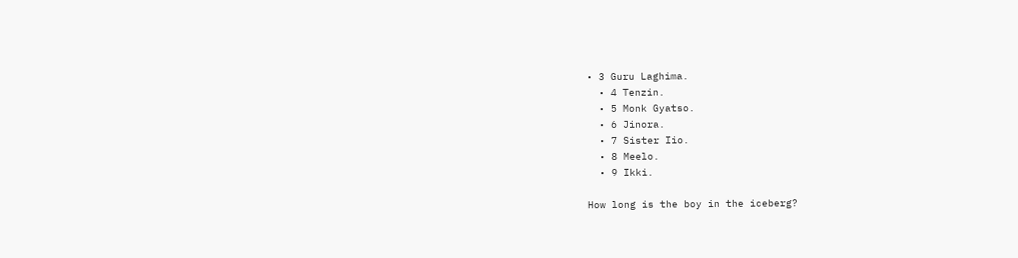• 3 Guru Laghima.
  • 4 Tenzin.
  • 5 Monk Gyatso.
  • 6 Jinora.
  • 7 Sister Iio.
  • 8 Meelo.
  • 9 Ikki.

How long is the boy in the iceberg?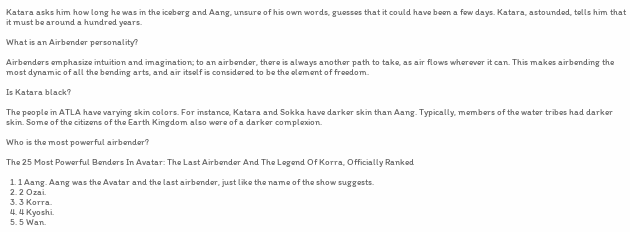Katara asks him how long he was in the iceberg and Aang, unsure of his own words, guesses that it could have been a few days. Katara, astounded, tells him that it must be around a hundred years.

What is an Airbender personality?

Airbenders emphasize intuition and imagination; to an airbender, there is always another path to take, as air flows wherever it can. This makes airbending the most dynamic of all the bending arts, and air itself is considered to be the element of freedom.

Is Katara black?

The people in ATLA have varying skin colors. For instance, Katara and Sokka have darker skin than Aang. Typically, members of the water tribes had darker skin. Some of the citizens of the Earth Kingdom also were of a darker complexion.

Who is the most powerful airbender?

The 25 Most Powerful Benders In Avatar: The Last Airbender And The Legend Of Korra, Officially Ranked

  1. 1 Aang. Aang was the Avatar and the last airbender, just like the name of the show suggests.
  2. 2 Ozai.
  3. 3 Korra.
  4. 4 Kyoshi.
  5. 5 Wan.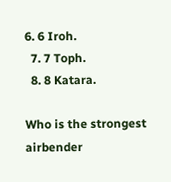6. 6 Iroh.
  7. 7 Toph.
  8. 8 Katara.

Who is the strongest airbender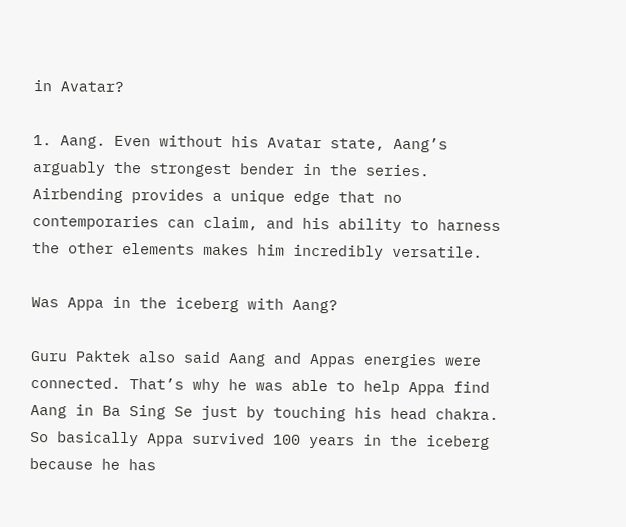in Avatar?

1. Aang. Even without his Avatar state, Aang’s arguably the strongest bender in the series. Airbending provides a unique edge that no contemporaries can claim, and his ability to harness the other elements makes him incredibly versatile.

Was Appa in the iceberg with Aang?

Guru Paktek also said Aang and Appas energies were connected. That’s why he was able to help Appa find Aang in Ba Sing Se just by touching his head chakra. So basically Appa survived 100 years in the iceberg because he has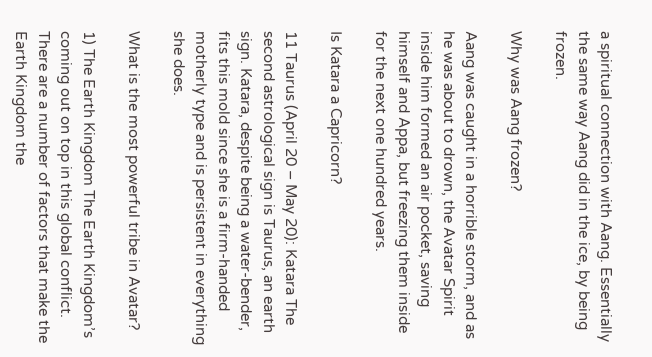a spiritual connection with Aang. Essentially the same way Aang did in the ice, by being frozen.

Why was Aang frozen?

Aang was caught in a horrible storm, and as he was about to drown, the Avatar Spirit inside him formed an air pocket, saving himself and Appa, but freezing them inside for the next one hundred years.

Is Katara a Capricorn?

11 Taurus (April 20 – May 20): Katara The second astrological sign is Taurus, an earth sign. Katara, despite being a water-bender, fits this mold since she is a firm-handed motherly type and is persistent in everything she does.

What is the most powerful tribe in Avatar?

1) The Earth Kingdom The Earth Kingdom’s coming out on top in this global conflict. There are a number of factors that make the Earth Kingdom the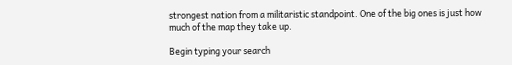strongest nation from a militaristic standpoint. One of the big ones is just how much of the map they take up.

Begin typing your search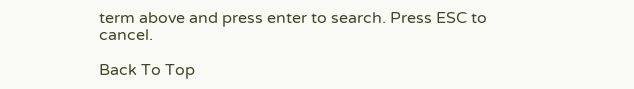term above and press enter to search. Press ESC to cancel.

Back To Top